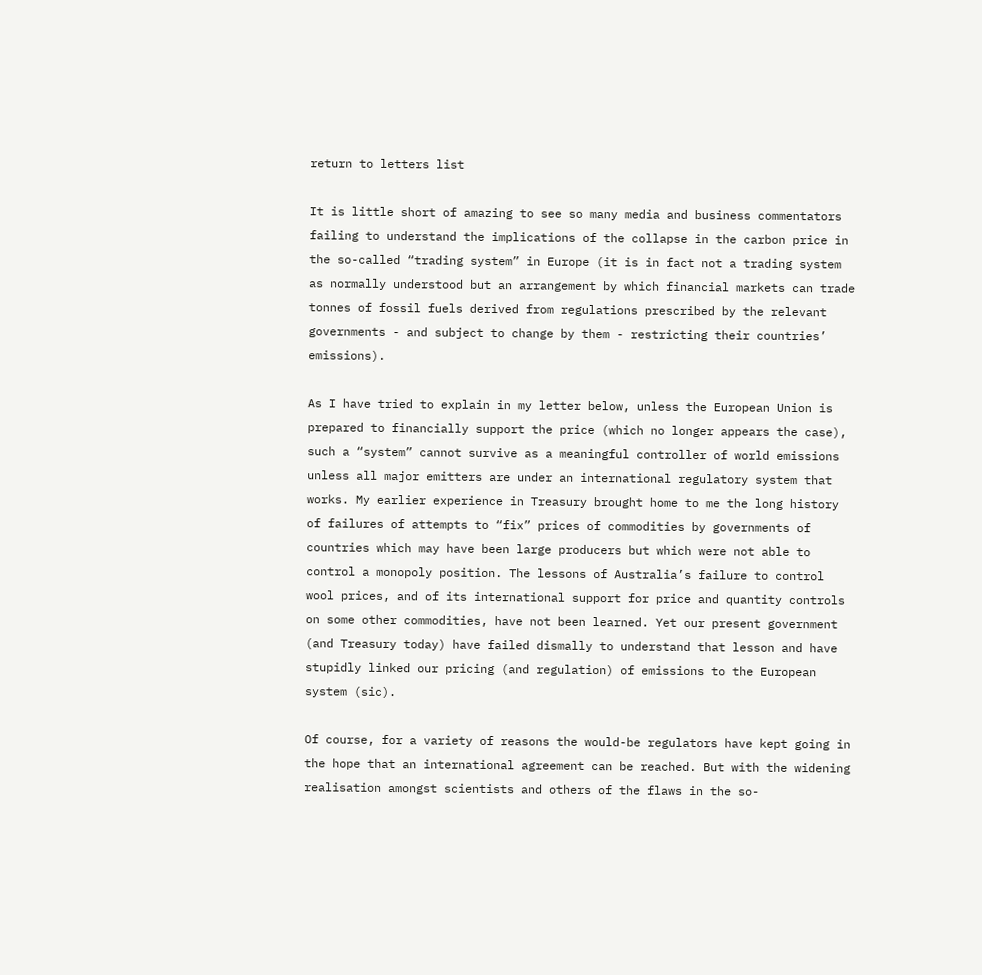return to letters list

It is little short of amazing to see so many media and business commentators failing to understand the implications of the collapse in the carbon price in the so-called “trading system” in Europe (it is in fact not a trading system as normally understood but an arrangement by which financial markets can trade tonnes of fossil fuels derived from regulations prescribed by the relevant governments - and subject to change by them - restricting their countries’ emissions).

As I have tried to explain in my letter below, unless the European Union is prepared to financially support the price (which no longer appears the case), such a “system” cannot survive as a meaningful controller of world emissions unless all major emitters are under an international regulatory system that works. My earlier experience in Treasury brought home to me the long history of failures of attempts to “fix” prices of commodities by governments of countries which may have been large producers but which were not able to control a monopoly position. The lessons of Australia’s failure to control wool prices, and of its international support for price and quantity controls on some other commodities, have not been learned. Yet our present government (and Treasury today) have failed dismally to understand that lesson and have stupidly linked our pricing (and regulation) of emissions to the European system (sic).

Of course, for a variety of reasons the would-be regulators have kept going in the hope that an international agreement can be reached. But with the widening realisation amongst scientists and others of the flaws in the so-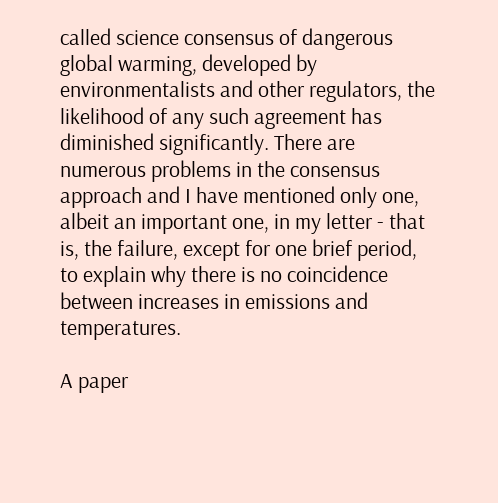called science consensus of dangerous global warming, developed by environmentalists and other regulators, the likelihood of any such agreement has diminished significantly. There are numerous problems in the consensus approach and I have mentioned only one, albeit an important one, in my letter - that is, the failure, except for one brief period, to explain why there is no coincidence between increases in emissions and temperatures.

A paper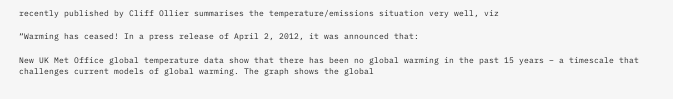recently published by Cliff Ollier summarises the temperature/emissions situation very well, viz

“Warming has ceased! In a press release of April 2, 2012, it was announced that:

New UK Met Office global temperature data show that there has been no global warming in the past 15 years – a timescale that challenges current models of global warming. The graph shows the global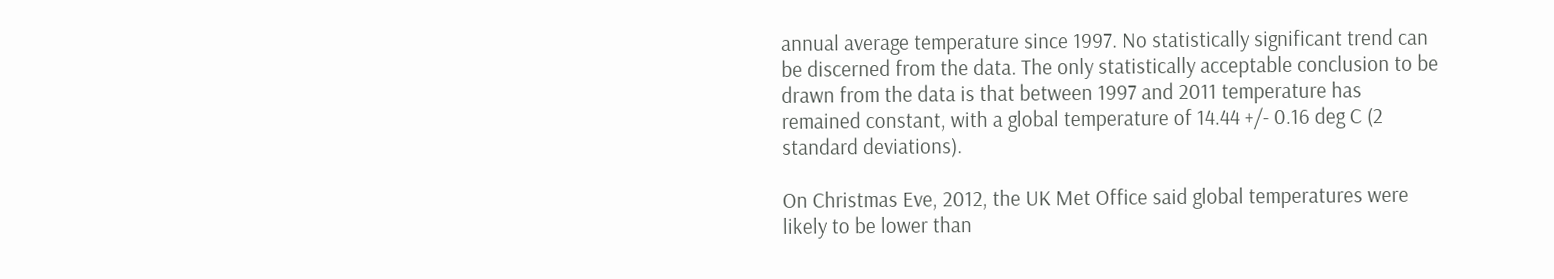annual average temperature since 1997. No statistically significant trend can be discerned from the data. The only statistically acceptable conclusion to be drawn from the data is that between 1997 and 2011 temperature has remained constant, with a global temperature of 14.44 +/- 0.16 deg C (2 standard deviations).

On Christmas Eve, 2012, the UK Met Office said global temperatures were likely to be lower than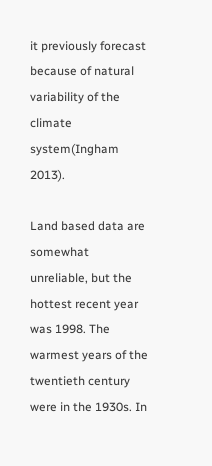it previously forecast because of natural variability of the climate system(Ingham 2013).

Land based data are somewhat unreliable, but the hottest recent year was 1998. The warmest years of the twentieth century were in the 1930s. In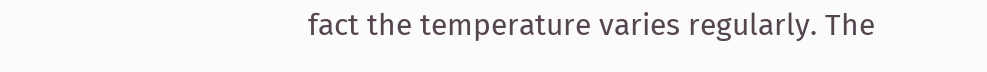fact the temperature varies regularly. The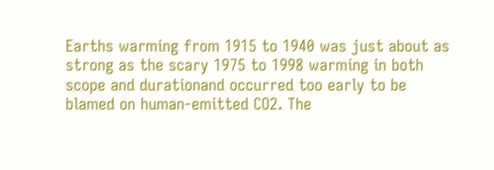Earths warming from 1915 to 1940 was just about as strong as the scary 1975 to 1998 warming in both scope and durationand occurred too early to be blamed on human-emitted CO2. The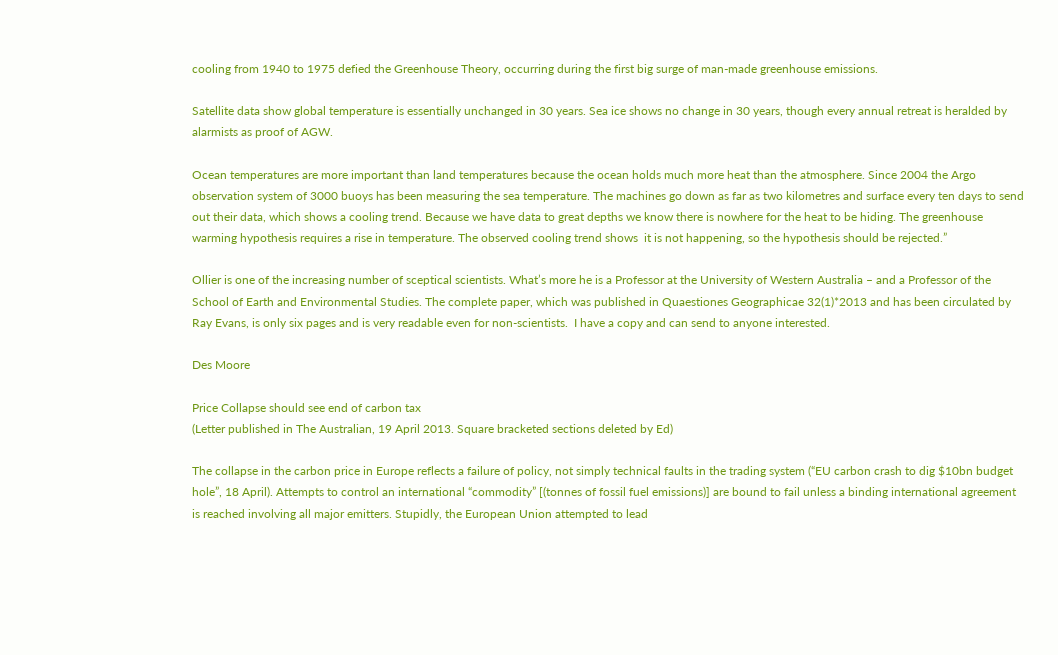cooling from 1940 to 1975 defied the Greenhouse Theory, occurring during the first big surge of man-made greenhouse emissions.

Satellite data show global temperature is essentially unchanged in 30 years. Sea ice shows no change in 30 years, though every annual retreat is heralded by alarmists as proof of AGW.

Ocean temperatures are more important than land temperatures because the ocean holds much more heat than the atmosphere. Since 2004 the Argo observation system of 3000 buoys has been measuring the sea temperature. The machines go down as far as two kilometres and surface every ten days to send out their data, which shows a cooling trend. Because we have data to great depths we know there is nowhere for the heat to be hiding. The greenhouse warming hypothesis requires a rise in temperature. The observed cooling trend shows  it is not happening, so the hypothesis should be rejected.”

Ollier is one of the increasing number of sceptical scientists. What’s more he is a Professor at the University of Western Australia – and a Professor of the School of Earth and Environmental Studies. The complete paper, which was published in Quaestiones Geographicae 32(1)*2013 and has been circulated by Ray Evans, is only six pages and is very readable even for non-scientists.  I have a copy and can send to anyone interested.

Des Moore

Price Collapse should see end of carbon tax
(Letter published in The Australian, 19 April 2013. Square bracketed sections deleted by Ed)

The collapse in the carbon price in Europe reflects a failure of policy, not simply technical faults in the trading system (“EU carbon crash to dig $10bn budget hole”, 18 April). Attempts to control an international “commodity” [(tonnes of fossil fuel emissions)] are bound to fail unless a binding international agreement is reached involving all major emitters. Stupidly, the European Union attempted to lead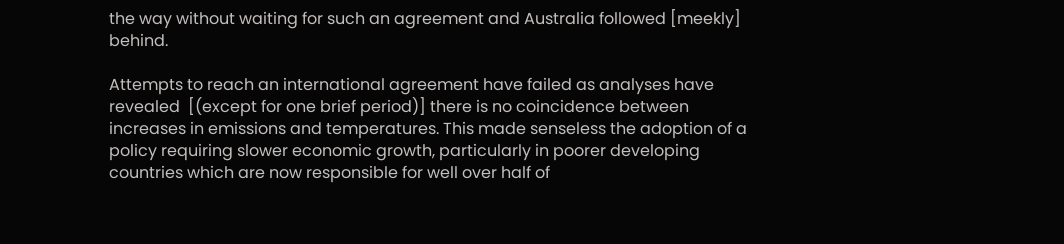the way without waiting for such an agreement and Australia followed [meekly] behind.

Attempts to reach an international agreement have failed as analyses have revealed  [(except for one brief period)] there is no coincidence between increases in emissions and temperatures. This made senseless the adoption of a policy requiring slower economic growth, particularly in poorer developing countries which are now responsible for well over half of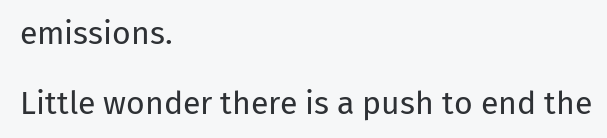emissions.

Little wonder there is a push to end the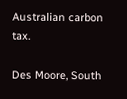Australian carbon tax.

Des Moore, South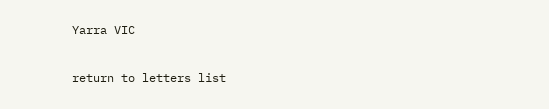Yarra VIC

return to letters list